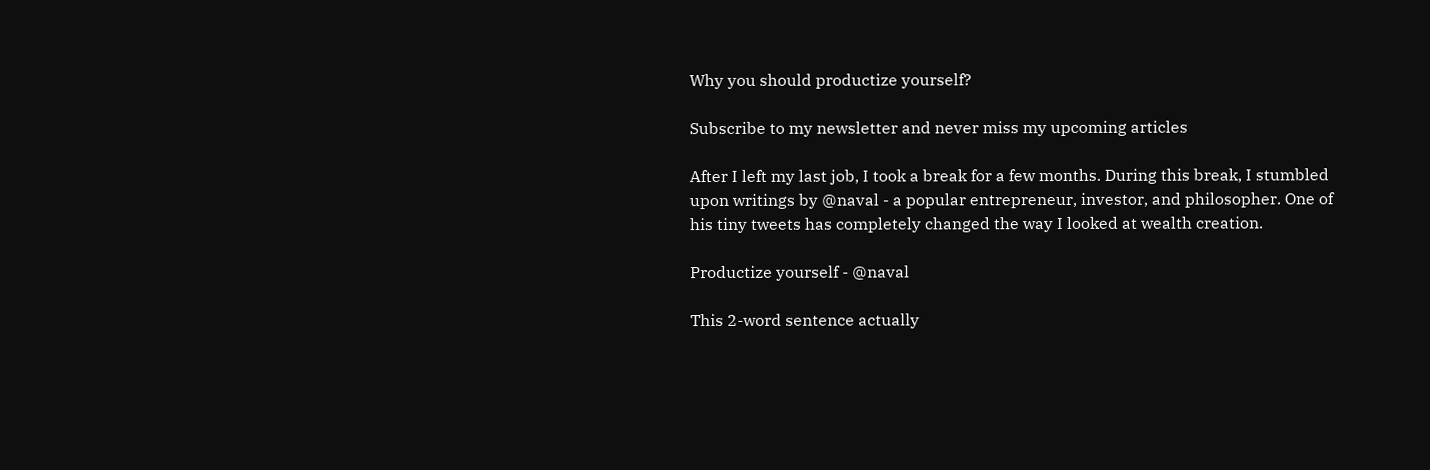Why you should productize yourself?

Subscribe to my newsletter and never miss my upcoming articles

After I left my last job, I took a break for a few months. During this break, I stumbled upon writings by @naval - a popular entrepreneur, investor, and philosopher. One of his tiny tweets has completely changed the way I looked at wealth creation.

Productize yourself - @naval

This 2-word sentence actually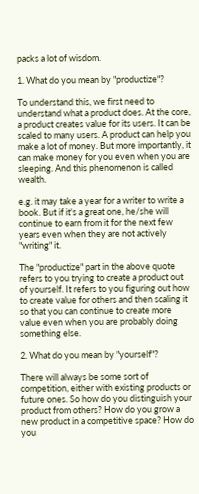packs a lot of wisdom.

1. What do you mean by "productize"?

To understand this, we first need to understand what a product does. At the core, a product creates value for its users. It can be scaled to many users. A product can help you make a lot of money. But more importantly, it can make money for you even when you are sleeping. And this phenomenon is called wealth.

e.g. it may take a year for a writer to write a book. But if it's a great one, he/she will continue to earn from it for the next few years even when they are not actively "writing" it.

The "productize" part in the above quote refers to you trying to create a product out of yourself. It refers to you figuring out how to create value for others and then scaling it so that you can continue to create more value even when you are probably doing something else.

2. What do you mean by "yourself"?

There will always be some sort of competition, either with existing products or future ones. So how do you distinguish your product from others? How do you grow a new product in a competitive space? How do you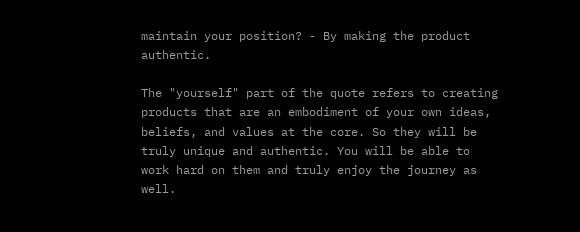maintain your position? - By making the product authentic.

The "yourself" part of the quote refers to creating products that are an embodiment of your own ideas, beliefs, and values at the core. So they will be truly unique and authentic. You will be able to work hard on them and truly enjoy the journey as well.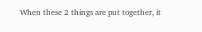When these 2 things are put together, it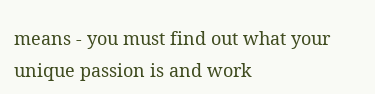means - you must find out what your unique passion is and work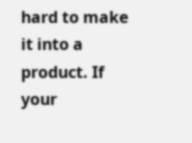hard to make it into a product. If your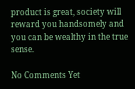product is great, society will reward you handsomely and you can be wealthy in the true sense.

No Comments Yet